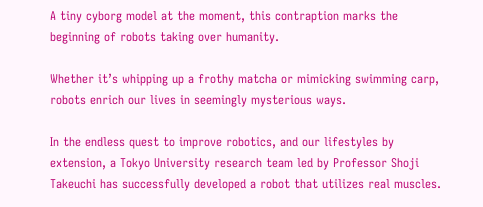A tiny cyborg model at the moment, this contraption marks the beginning of robots taking over humanity.

Whether it’s whipping up a frothy matcha or mimicking swimming carp, robots enrich our lives in seemingly mysterious ways.

In the endless quest to improve robotics, and our lifestyles by extension, a Tokyo University research team led by Professor Shoji Takeuchi has successfully developed a robot that utilizes real muscles.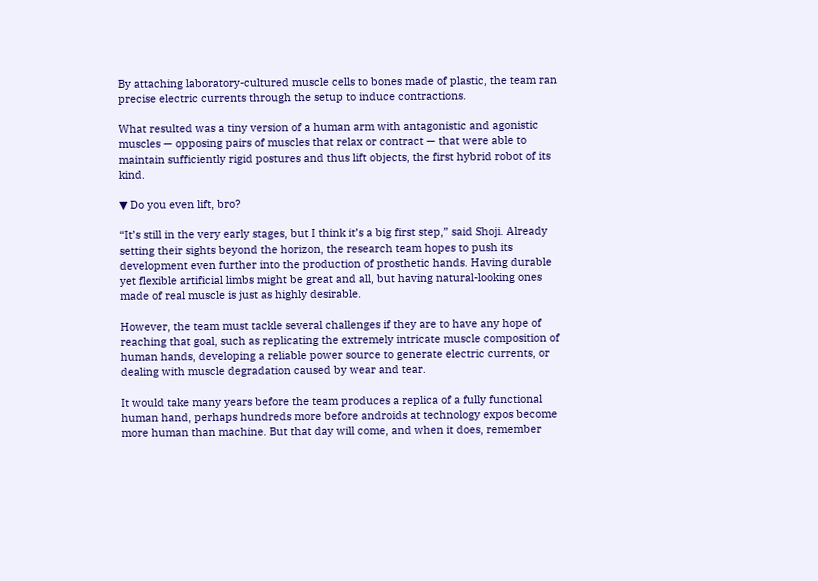By attaching laboratory-cultured muscle cells to bones made of plastic, the team ran precise electric currents through the setup to induce contractions.

What resulted was a tiny version of a human arm with antagonistic and agonistic muscles — opposing pairs of muscles that relax or contract — that were able to maintain sufficiently rigid postures and thus lift objects, the first hybrid robot of its kind.

▼ Do you even lift, bro?

“It’s still in the very early stages, but I think it’s a big first step,” said Shoji. Already setting their sights beyond the horizon, the research team hopes to push its development even further into the production of prosthetic hands. Having durable yet flexible artificial limbs might be great and all, but having natural-looking ones made of real muscle is just as highly desirable.

However, the team must tackle several challenges if they are to have any hope of reaching that goal, such as replicating the extremely intricate muscle composition of human hands, developing a reliable power source to generate electric currents, or dealing with muscle degradation caused by wear and tear.

It would take many years before the team produces a replica of a fully functional human hand, perhaps hundreds more before androids at technology expos become more human than machine. But that day will come, and when it does, remember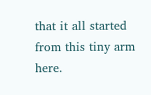that it all started from this tiny arm here.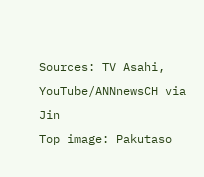Sources: TV Asahi, YouTube/ANNnewsCH via Jin
Top image: Pakutaso